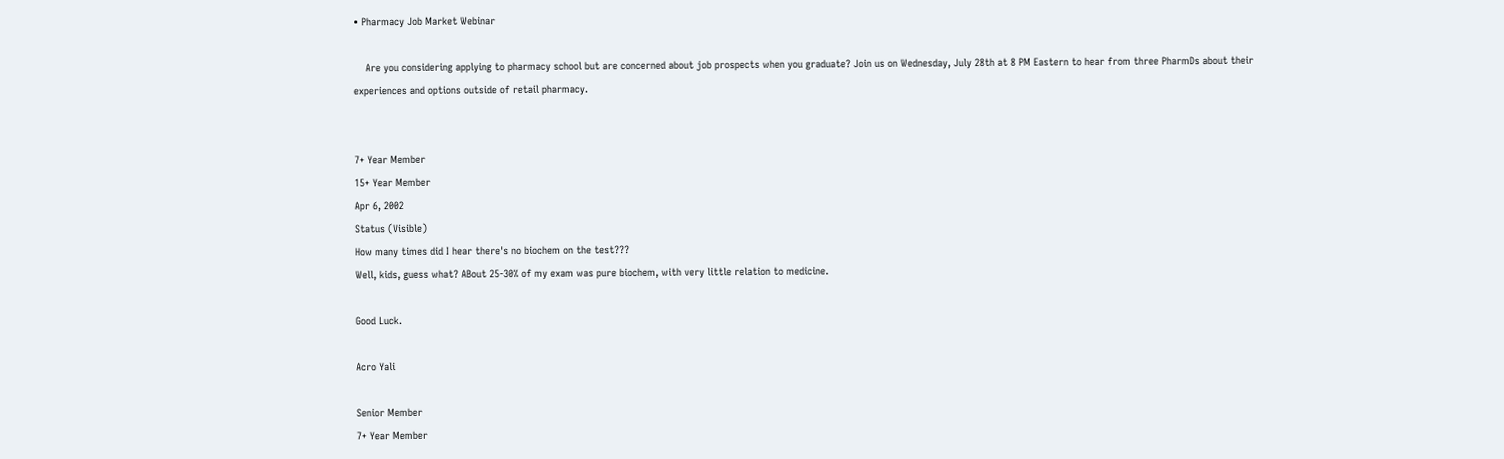• Pharmacy Job Market Webinar

    Are you considering applying to pharmacy school but are concerned about job prospects when you graduate? Join us on Wednesday, July 28th at 8 PM Eastern to hear from three PharmDs about their experiences and options outside of retail pharmacy.


7+ Year Member
15+ Year Member
Apr 6, 2002
Status (Visible)
How many times did I hear there's no biochem on the test???
Well, kids, guess what? ABout 25-30% of my exam was pure biochem, with very little relation to medicine.

Good Luck.

Acro Yali

Senior Member
7+ Year Member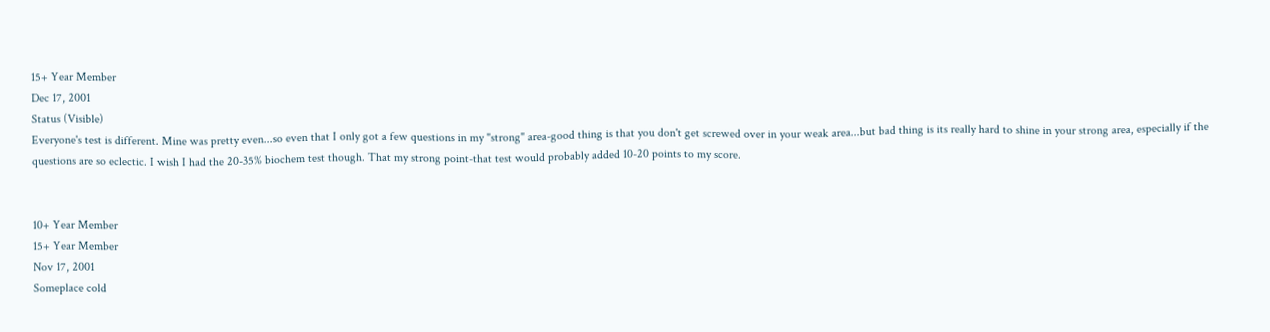15+ Year Member
Dec 17, 2001
Status (Visible)
Everyone's test is different. Mine was pretty even...so even that I only got a few questions in my "strong" area-good thing is that you don't get screwed over in your weak area...but bad thing is its really hard to shine in your strong area, especially if the questions are so eclectic. I wish I had the 20-35% biochem test though. That my strong point-that test would probably added 10-20 points to my score.


10+ Year Member
15+ Year Member
Nov 17, 2001
Someplace cold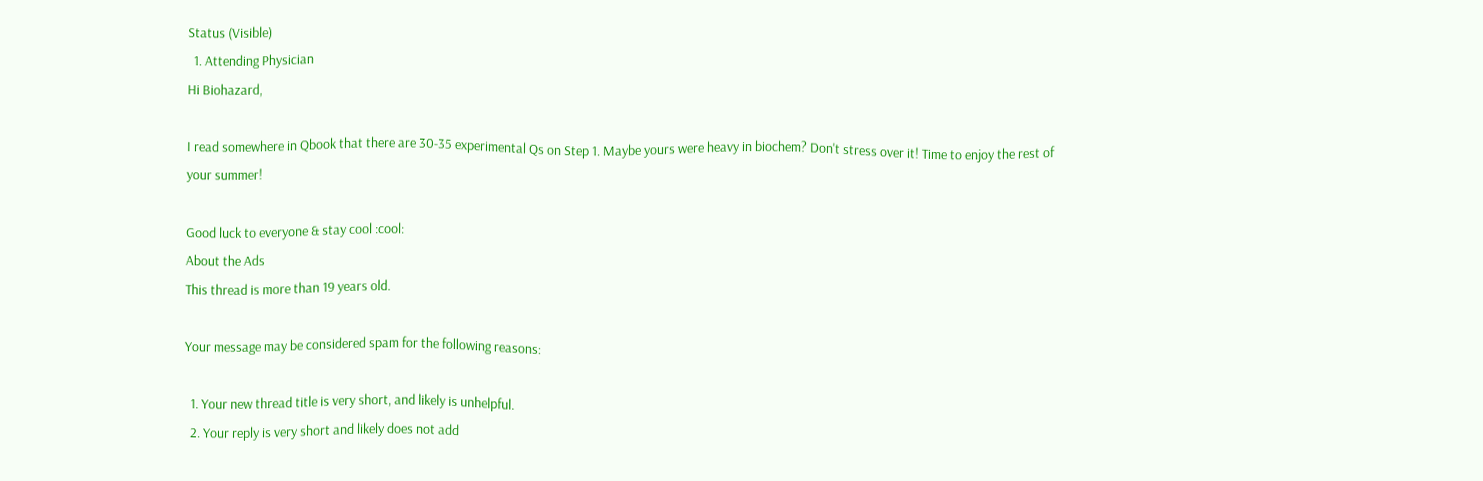Status (Visible)
  1. Attending Physician
Hi Biohazard,

I read somewhere in Qbook that there are 30-35 experimental Qs on Step 1. Maybe yours were heavy in biochem? Don't stress over it! Time to enjoy the rest of your summer!

Good luck to everyone & stay cool :cool:
About the Ads
This thread is more than 19 years old.

Your message may be considered spam for the following reasons:

  1. Your new thread title is very short, and likely is unhelpful.
  2. Your reply is very short and likely does not add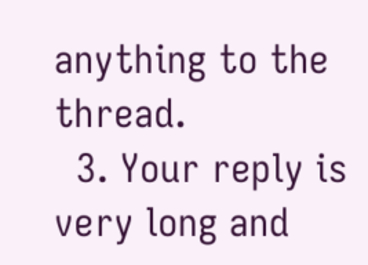anything to the thread.
  3. Your reply is very long and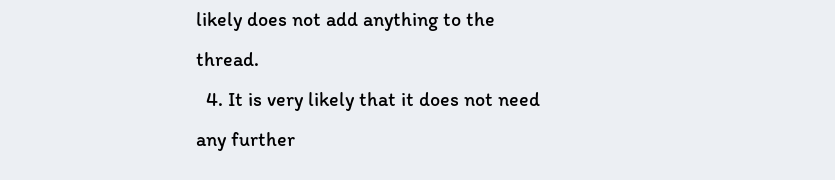likely does not add anything to the thread.
  4. It is very likely that it does not need any further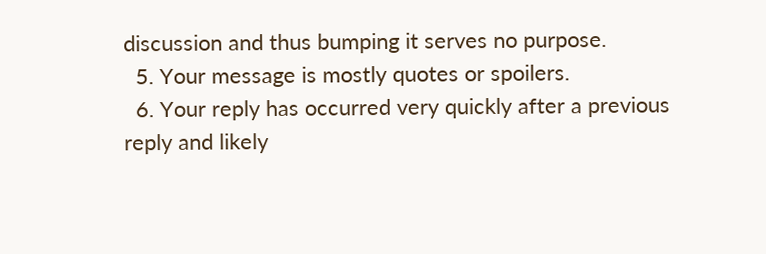discussion and thus bumping it serves no purpose.
  5. Your message is mostly quotes or spoilers.
  6. Your reply has occurred very quickly after a previous reply and likely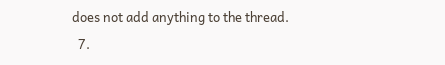does not add anything to the thread.
  7.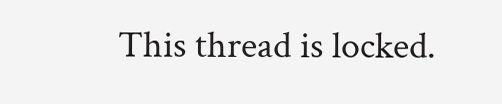This thread is locked.